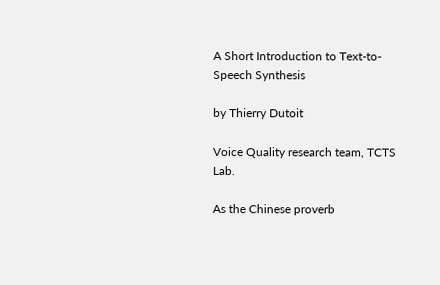A Short Introduction to Text-to-Speech Synthesis

by Thierry Dutoit

Voice Quality research team, TCTS Lab.

As the Chinese proverb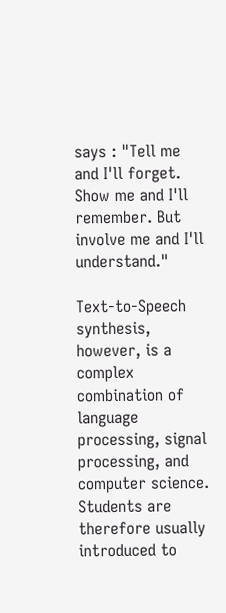says : "Tell me and I'll forget. Show me and I'll remember. But involve me and I'll understand."

Text-to-Speech synthesis, however, is a complex combination of language processing, signal processing, and computer science. Students are therefore usually introduced to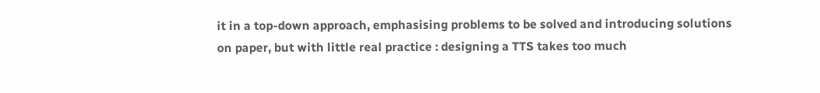it in a top-down approach, emphasising problems to be solved and introducing solutions on paper, but with little real practice : designing a TTS takes too much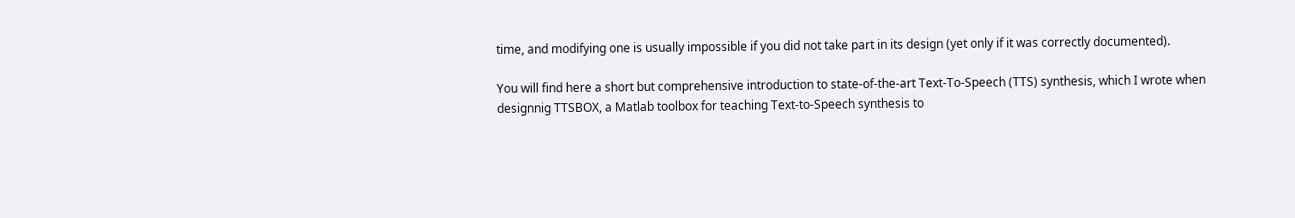time, and modifying one is usually impossible if you did not take part in its design (yet only if it was correctly documented).

You will find here a short but comprehensive introduction to state-of-the-art Text-To-Speech (TTS) synthesis, which I wrote when designnig TTSBOX, a Matlab toolbox for teaching Text-to-Speech synthesis to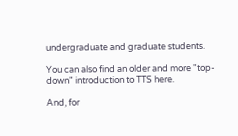undergraduate and graduate students.

You can also find an older and more "top-down" introduction to TTS here.

And, for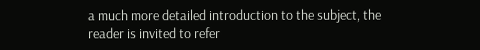a much more detailed introduction to the subject, the reader is invited to refer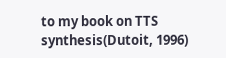to my book on TTS synthesis(Dutoit, 1996)